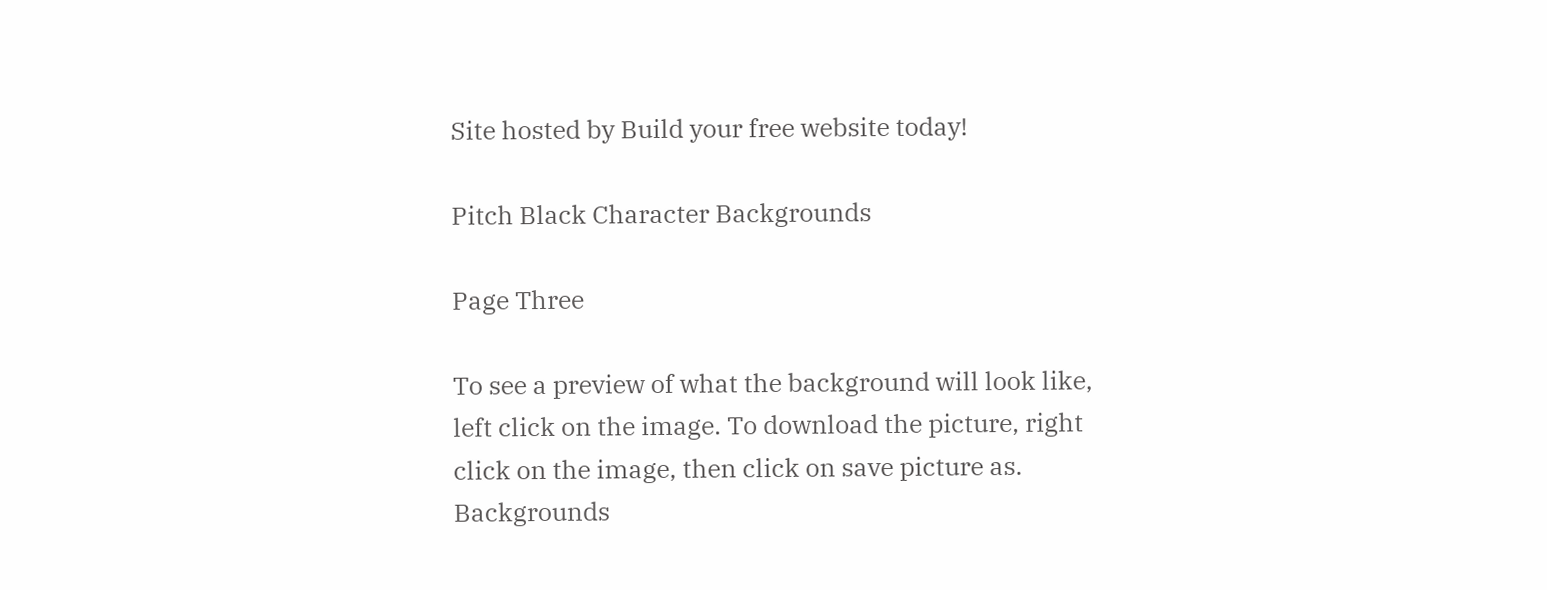Site hosted by Build your free website today!

Pitch Black Character Backgrounds

Page Three

To see a preview of what the background will look like, left click on the image. To download the picture, right click on the image, then click on save picture as. Backgrounds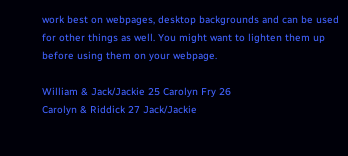work best on webpages, desktop backgrounds and can be used for other things as well. You might want to lighten them up before using them on your webpage.

William & Jack/Jackie 25 Carolyn Fry 26
Carolyn & Riddick 27 Jack/Jackie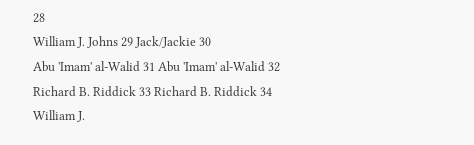28
William J. Johns 29 Jack/Jackie 30
Abu 'Imam' al-Walid 31 Abu 'Imam' al-Walid 32
Richard B. Riddick 33 Richard B. Riddick 34
William J.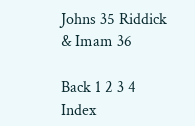Johns 35 Riddick & Imam 36

Back 1 2 3 4 Index